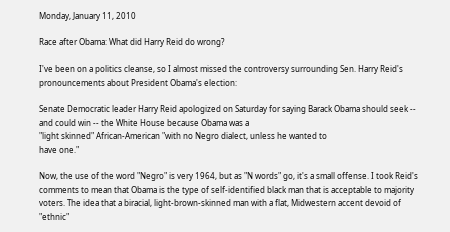Monday, January 11, 2010

Race after Obama: What did Harry Reid do wrong?

I've been on a politics cleanse, so I almost missed the controversy surrounding Sen. Harry Reid's pronouncements about President Obama's election:

Senate Democratic leader Harry Reid apologized on Saturday for saying Barack Obama should seek -- and could win -- the White House because Obama was a
"light skinned" African-American "with no Negro dialect, unless he wanted to
have one."

Now, the use of the word "Negro" is very 1964, but as "N words" go, it's a small offense. I took Reid's comments to mean that Obama is the type of self-identified black man that is acceptable to majority voters. The idea that a biracial, light-brown-skinned man with a flat, Midwestern accent devoid of "ethnic"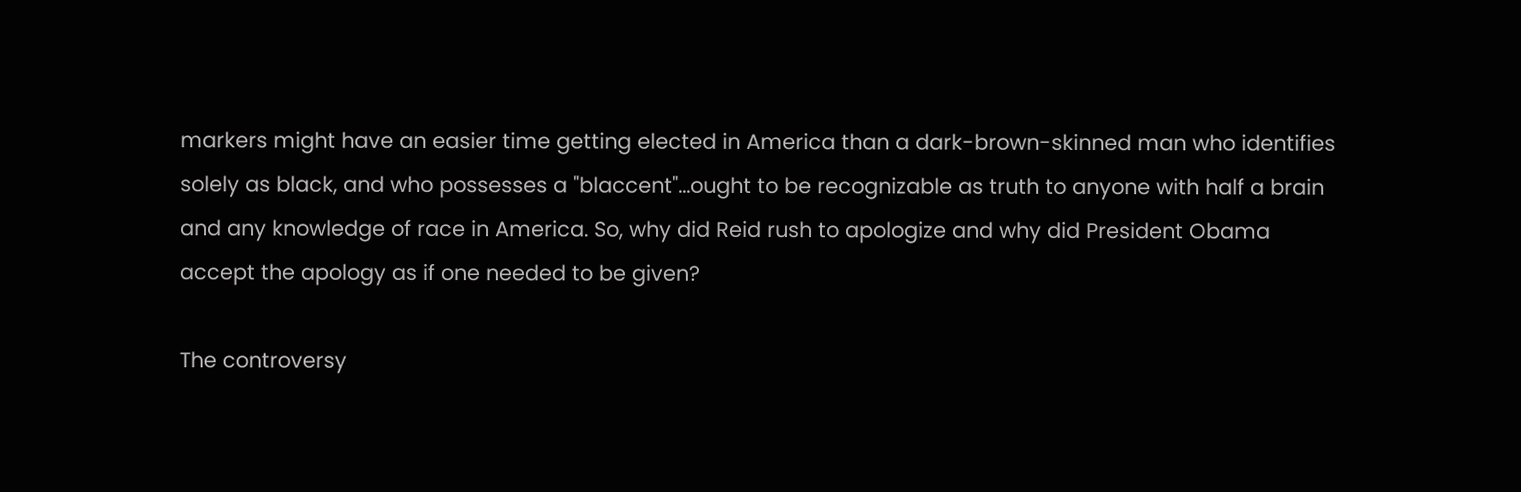markers might have an easier time getting elected in America than a dark-brown-skinned man who identifies solely as black, and who possesses a "blaccent"...ought to be recognizable as truth to anyone with half a brain and any knowledge of race in America. So, why did Reid rush to apologize and why did President Obama accept the apology as if one needed to be given?

The controversy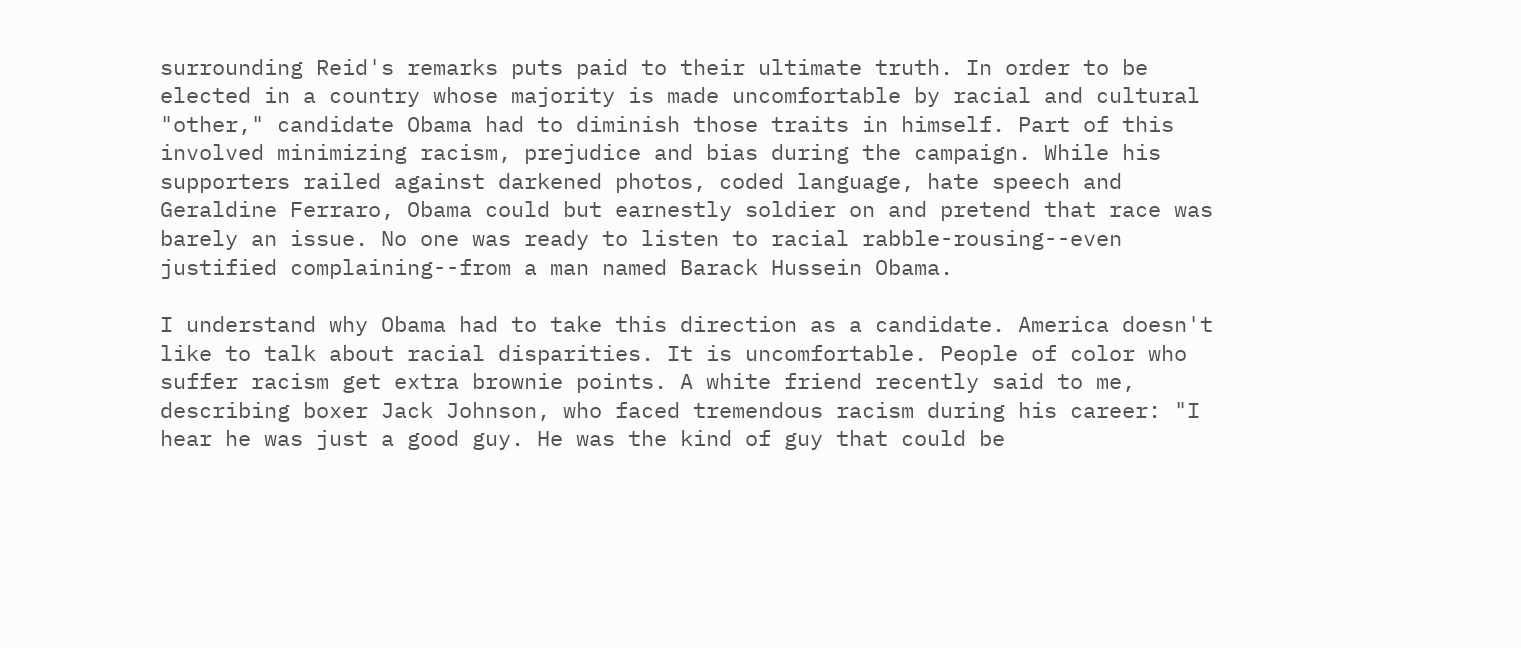surrounding Reid's remarks puts paid to their ultimate truth. In order to be elected in a country whose majority is made uncomfortable by racial and cultural "other," candidate Obama had to diminish those traits in himself. Part of this involved minimizing racism, prejudice and bias during the campaign. While his supporters railed against darkened photos, coded language, hate speech and Geraldine Ferraro, Obama could but earnestly soldier on and pretend that race was barely an issue. No one was ready to listen to racial rabble-rousing--even justified complaining--from a man named Barack Hussein Obama.

I understand why Obama had to take this direction as a candidate. America doesn't like to talk about racial disparities. It is uncomfortable. People of color who suffer racism get extra brownie points. A white friend recently said to me, describing boxer Jack Johnson, who faced tremendous racism during his career: "I hear he was just a good guy. He was the kind of guy that could be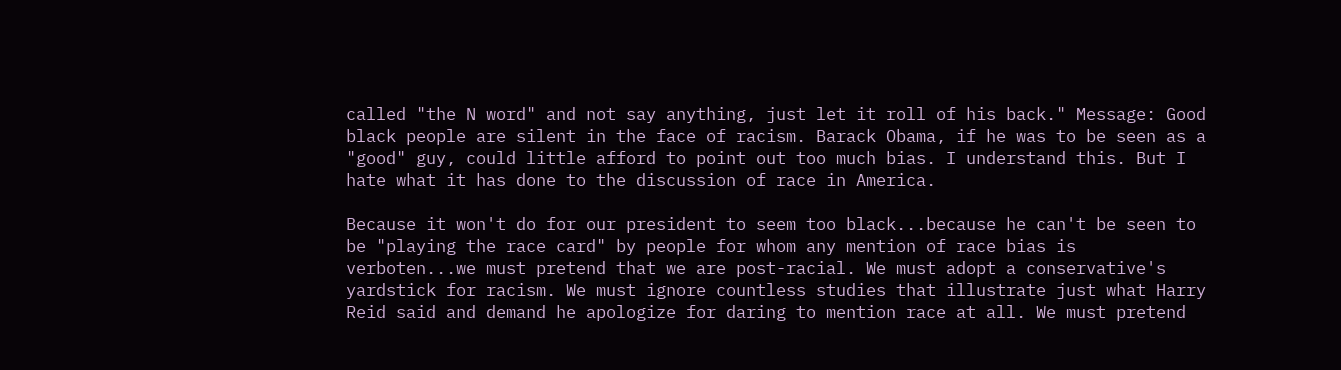called "the N word" and not say anything, just let it roll of his back." Message: Good black people are silent in the face of racism. Barack Obama, if he was to be seen as a "good" guy, could little afford to point out too much bias. I understand this. But I hate what it has done to the discussion of race in America.

Because it won't do for our president to seem too black...because he can't be seen to be "playing the race card" by people for whom any mention of race bias is verboten...we must pretend that we are post-racial. We must adopt a conservative's yardstick for racism. We must ignore countless studies that illustrate just what Harry Reid said and demand he apologize for daring to mention race at all. We must pretend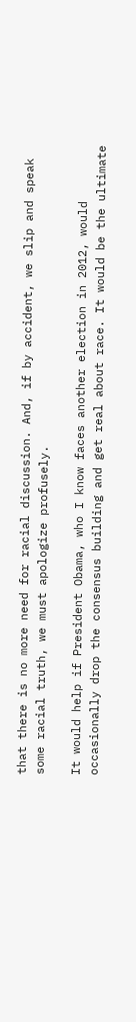that there is no more need for racial discussion. And, if by accident, we slip and speak some racial truth, we must apologize profusely.

It would help if President Obama, who I know faces another election in 2012, would occasionally drop the consensus building and get real about race. It would be the ultimate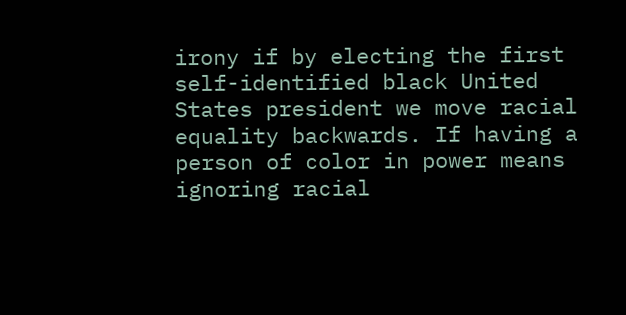irony if by electing the first self-identified black United States president we move racial equality backwards. If having a person of color in power means ignoring racial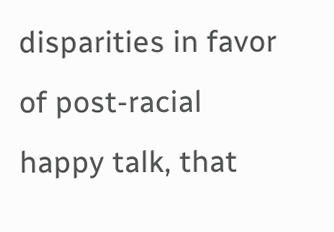disparities in favor of post-racial happy talk, that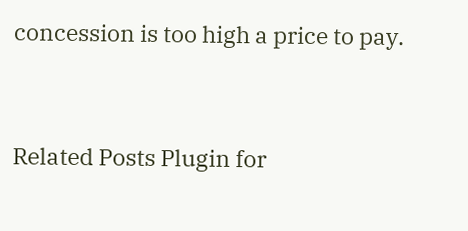concession is too high a price to pay.


Related Posts Plugin for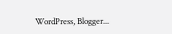WordPress, Blogger...